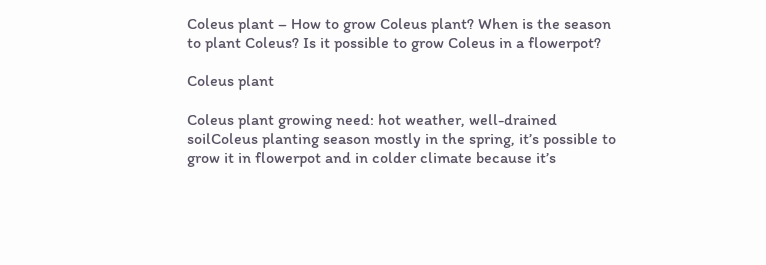Coleus plant – How to grow Coleus plant? When is the season to plant Coleus? Is it possible to grow Coleus in a flowerpot?

Coleus plant

Coleus plant growing need: hot weather, well-drained soilColeus planting season mostly in the spring, it’s possible to grow it in flowerpot and in colder climate because it’s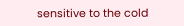sensitive to the cold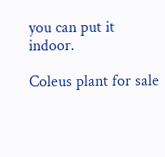you can put it indoor.

Coleus plant for sale